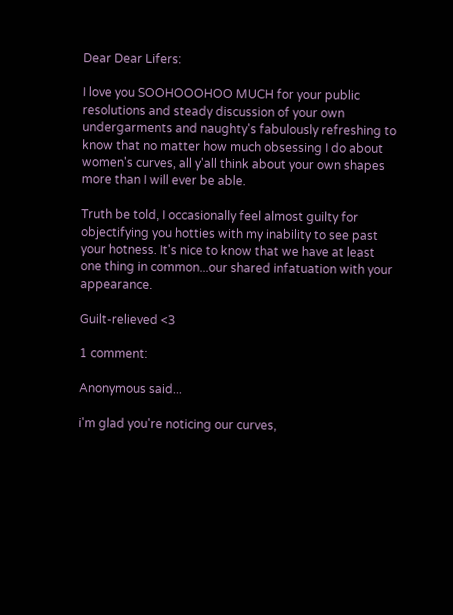Dear Dear Lifers:

I love you SOOHOOOHOO MUCH for your public resolutions and steady discussion of your own undergarments and naughty's fabulously refreshing to know that no matter how much obsessing I do about women's curves, all y'all think about your own shapes more than I will ever be able.

Truth be told, I occasionally feel almost guilty for objectifying you hotties with my inability to see past your hotness. It's nice to know that we have at least one thing in common...our shared infatuation with your appearance.

Guilt-relieved <3

1 comment:

Anonymous said...

i'm glad you're noticing our curves,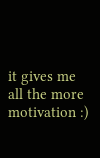it gives me all the more motivation :)